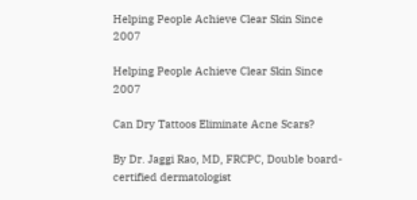Helping People Achieve Clear Skin Since 2007

Helping People Achieve Clear Skin Since 2007

Can Dry Tattoos Eliminate Acne Scars?

By Dr. Jaggi Rao, MD, FRCPC, Double board-certified dermatologist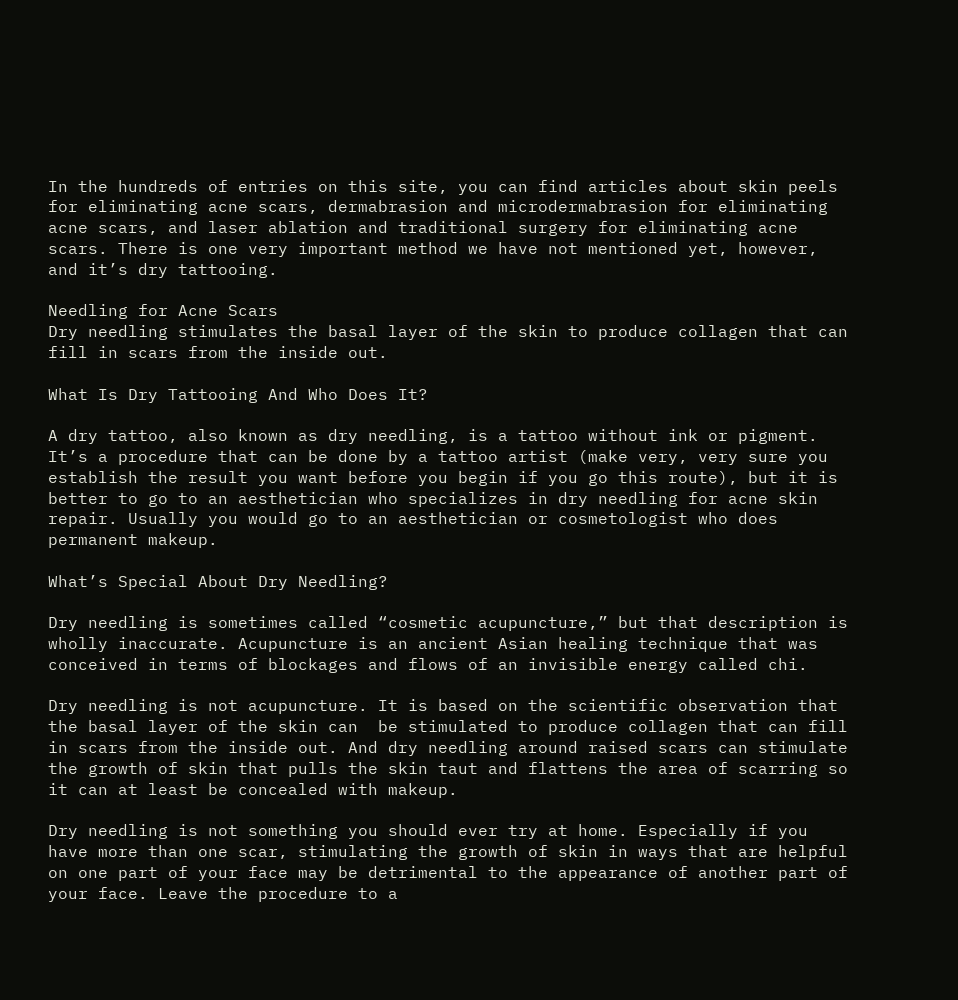In the hundreds of entries on this site, you can find articles about skin peels for eliminating acne scars, dermabrasion and microdermabrasion for eliminating acne scars, and laser ablation and traditional surgery for eliminating acne scars. There is one very important method we have not mentioned yet, however, and it’s dry tattooing.

Needling for Acne Scars
Dry needling stimulates the basal layer of the skin to produce collagen that can fill in scars from the inside out.

What Is Dry Tattooing And Who Does It?

A dry tattoo, also known as dry needling, is a tattoo without ink or pigment. It’s a procedure that can be done by a tattoo artist (make very, very sure you establish the result you want before you begin if you go this route), but it is better to go to an aesthetician who specializes in dry needling for acne skin repair. Usually you would go to an aesthetician or cosmetologist who does permanent makeup.

What’s Special About Dry Needling?

Dry needling is sometimes called “cosmetic acupuncture,” but that description is wholly inaccurate. Acupuncture is an ancient Asian healing technique that was conceived in terms of blockages and flows of an invisible energy called chi.

Dry needling is not acupuncture. It is based on the scientific observation that the basal layer of the skin can  be stimulated to produce collagen that can fill in scars from the inside out. And dry needling around raised scars can stimulate the growth of skin that pulls the skin taut and flattens the area of scarring so it can at least be concealed with makeup.

Dry needling is not something you should ever try at home. Especially if you have more than one scar, stimulating the growth of skin in ways that are helpful on one part of your face may be detrimental to the appearance of another part of your face. Leave the procedure to a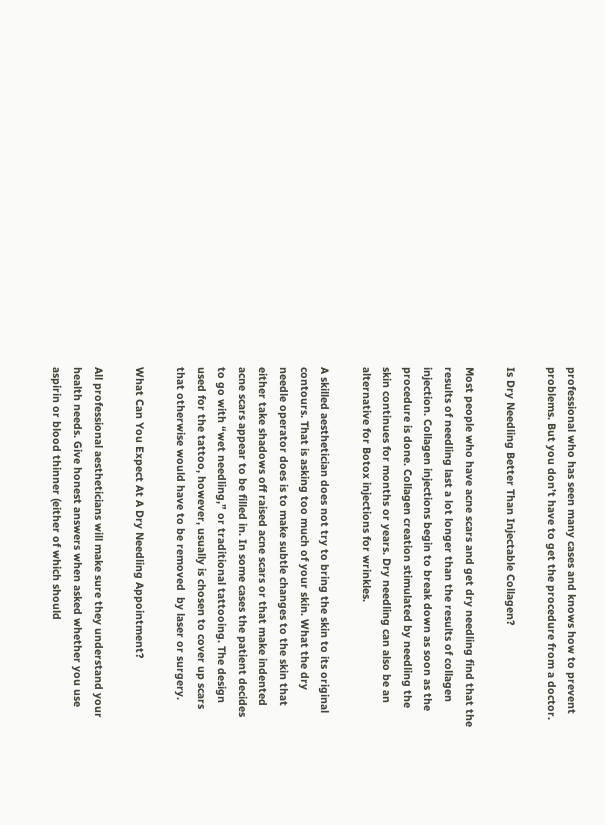professional who has seen many cases and knows how to prevent problems. But you don’t have to get the procedure from a doctor.

Is Dry Needling Better Than Injectable Collagen?

Most people who have acne scars and get dry needling find that the results of needling last a lot longer than the results of collagen injection. Collagen injections begin to break down as soon as the procedure is done. Collagen creation stimulated by needling the skin continues for months or years. Dry needling can also be an alternative for Botox injections for wrinkles.

A skilled aesthetician does not try to bring the skin to its original contours. That is asking too much of your skin. What the dry needle operator does is to make subtle changes to the skin that either take shadows off raised acne scars or that make indented acne scars appear to be filled in. In some cases the patient decides to go with “wet needling,” or traditional tattooing. The design used for the tattoo, however, usually is chosen to cover up scars that otherwise would have to be removed  by laser or surgery.

What Can You Expect At A Dry Needling Appointment?

All professional aestheticians will make sure they understand your health needs. Give honest answers when asked whether you use aspirin or blood thinner (either of which should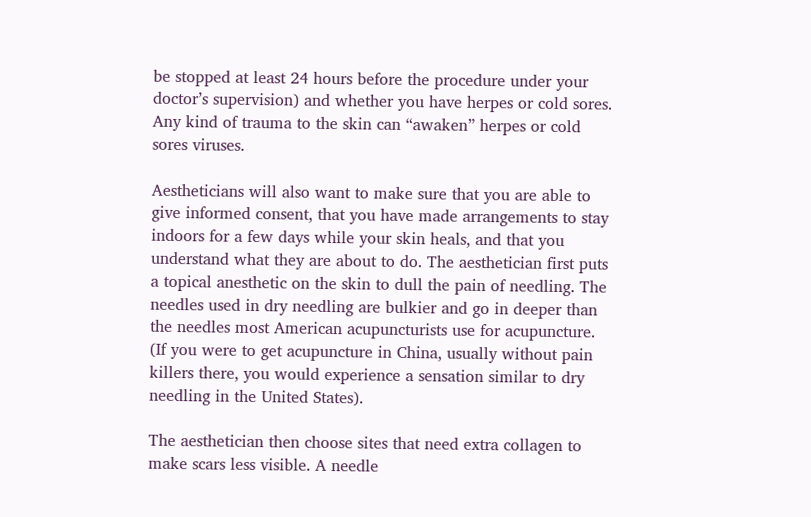be stopped at least 24 hours before the procedure under your doctor’s supervision) and whether you have herpes or cold sores. Any kind of trauma to the skin can “awaken” herpes or cold sores viruses.

Aestheticians will also want to make sure that you are able to give informed consent, that you have made arrangements to stay indoors for a few days while your skin heals, and that you understand what they are about to do. The aesthetician first puts a topical anesthetic on the skin to dull the pain of needling. The needles used in dry needling are bulkier and go in deeper than the needles most American acupuncturists use for acupuncture. (If you were to get acupuncture in China, usually without pain killers there, you would experience a sensation similar to dry needling in the United States).

The aesthetician then choose sites that need extra collagen to make scars less visible. A needle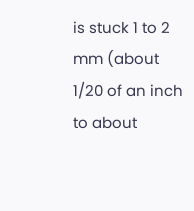is stuck 1 to 2 mm (about 1/20 of an inch to about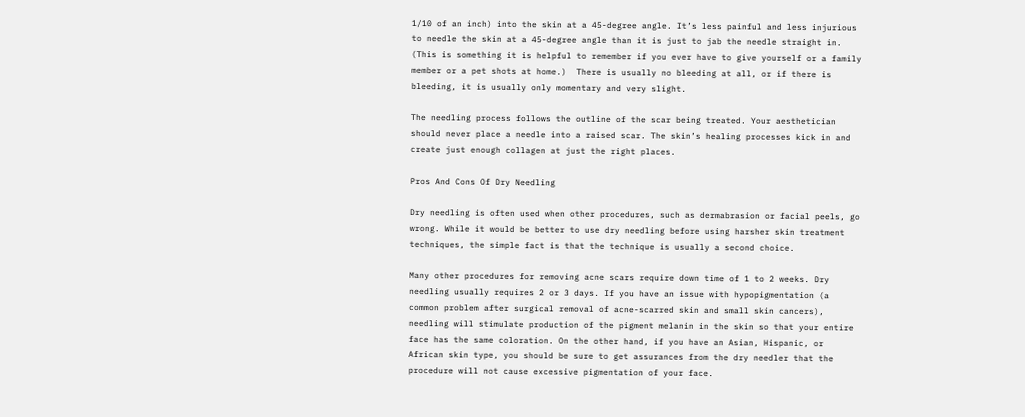1/10 of an inch) into the skin at a 45-degree angle. It’s less painful and less injurious to needle the skin at a 45-degree angle than it is just to jab the needle straight in. (This is something it is helpful to remember if you ever have to give yourself or a family member or a pet shots at home.)  There is usually no bleeding at all, or if there is bleeding, it is usually only momentary and very slight.

The needling process follows the outline of the scar being treated. Your aesthetician should never place a needle into a raised scar. The skin’s healing processes kick in and create just enough collagen at just the right places.

Pros And Cons Of Dry Needling

Dry needling is often used when other procedures, such as dermabrasion or facial peels, go wrong. While it would be better to use dry needling before using harsher skin treatment techniques, the simple fact is that the technique is usually a second choice.

Many other procedures for removing acne scars require down time of 1 to 2 weeks. Dry needling usually requires 2 or 3 days. If you have an issue with hypopigmentation (a common problem after surgical removal of acne-scarred skin and small skin cancers), needling will stimulate production of the pigment melanin in the skin so that your entire face has the same coloration. On the other hand, if you have an Asian, Hispanic, or African skin type, you should be sure to get assurances from the dry needler that the procedure will not cause excessive pigmentation of your face.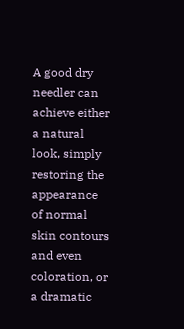A good dry needler can achieve either a natural look, simply restoring the appearance of normal skin contours and even coloration, or a dramatic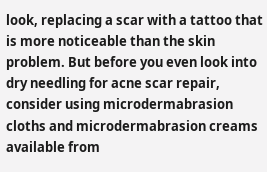look, replacing a scar with a tattoo that is more noticeable than the skin problem. But before you even look into dry needling for acne scar repair, consider using microdermabrasion cloths and microdermabrasion creams available from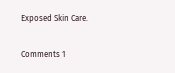Exposed Skin Care.

Comments 1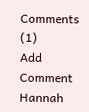Comments (1)
Add Comment
Hannah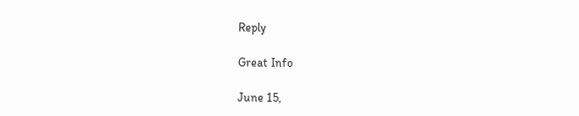Reply

Great Info

June 15,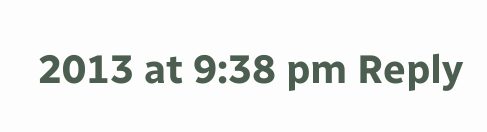2013 at 9:38 pm Reply